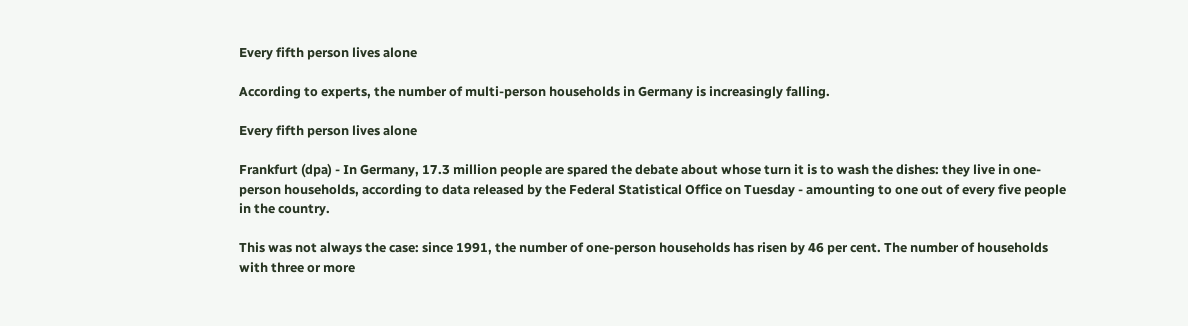Every fifth person lives alone

According to experts, the number of multi-person households in Germany is increasingly falling.

Every fifth person lives alone

Frankfurt (dpa) - In Germany, 17.3 million people are spared the debate about whose turn it is to wash the dishes: they live in one-person households, according to data released by the Federal Statistical Office on Tuesday - amounting to one out of every five people in the country.

This was not always the case: since 1991, the number of one-person households has risen by 46 per cent. The number of households with three or more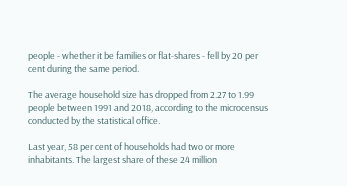people - whether it be families or flat-shares - fell by 20 per cent during the same period.

The average household size has dropped from 2.27 to 1.99 people between 1991 and 2018, according to the microcensus conducted by the statistical office.

Last year, 58 per cent of households had two or more inhabitants. The largest share of these 24 million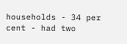households - 34 per cent - had two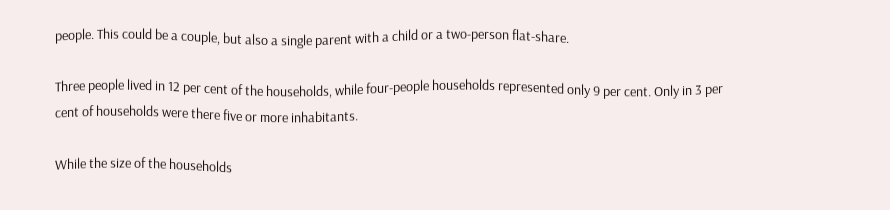people. This could be a couple, but also a single parent with a child or a two-person flat-share.

Three people lived in 12 per cent of the households, while four-people households represented only 9 per cent. Only in 3 per cent of households were there five or more inhabitants.

While the size of the households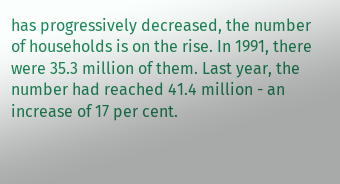has progressively decreased, the number of households is on the rise. In 1991, there were 35.3 million of them. Last year, the number had reached 41.4 million - an increase of 17 per cent.